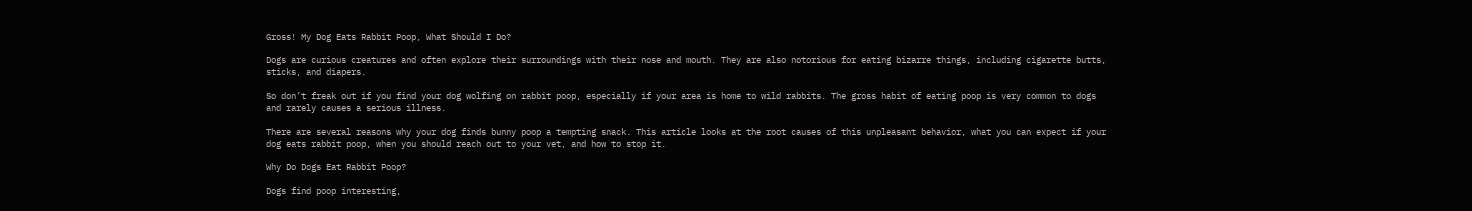Gross! My Dog Eats Rabbit Poop, What Should I Do?

Dogs are curious creatures and often explore their surroundings with their nose and mouth. They are also notorious for eating bizarre things, including cigarette butts, sticks, and diapers.

So don’t freak out if you find your dog wolfing on rabbit poop, especially if your area is home to wild rabbits. The gross habit of eating poop is very common to dogs and rarely causes a serious illness.

There are several reasons why your dog finds bunny poop a tempting snack. This article looks at the root causes of this unpleasant behavior, what you can expect if your dog eats rabbit poop, when you should reach out to your vet, and how to stop it.

Why Do Dogs Eat Rabbit Poop?

Dogs find poop interesting,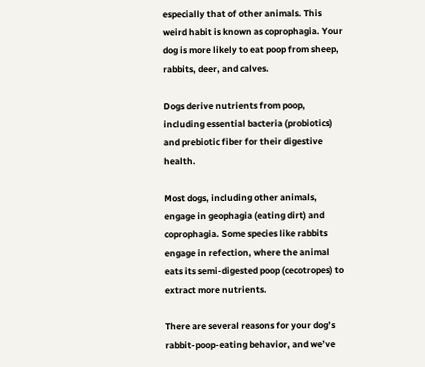especially that of other animals. This weird habit is known as coprophagia. Your dog is more likely to eat poop from sheep, rabbits, deer, and calves.

Dogs derive nutrients from poop, including essential bacteria (probiotics) and prebiotic fiber for their digestive health.

Most dogs, including other animals, engage in geophagia (eating dirt) and coprophagia. Some species like rabbits engage in refection, where the animal eats its semi-digested poop (cecotropes) to extract more nutrients.

There are several reasons for your dog’s rabbit-poop-eating behavior, and we’ve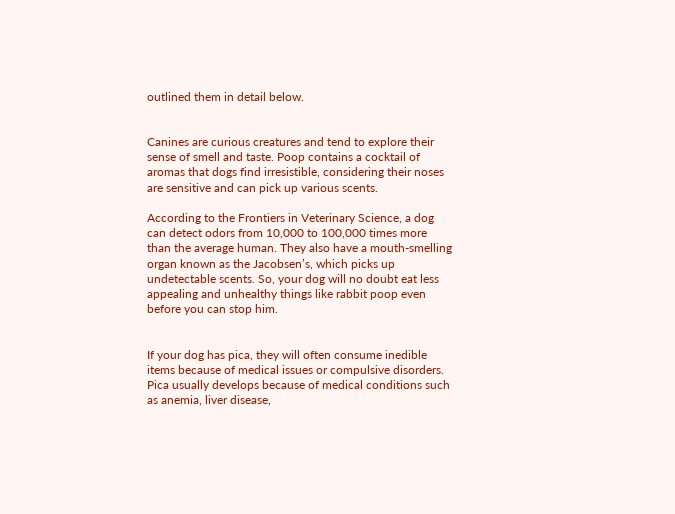outlined them in detail below.


Canines are curious creatures and tend to explore their sense of smell and taste. Poop contains a cocktail of aromas that dogs find irresistible, considering their noses are sensitive and can pick up various scents.

According to the Frontiers in Veterinary Science, a dog can detect odors from 10,000 to 100,000 times more than the average human. They also have a mouth-smelling organ known as the Jacobsen’s, which picks up undetectable scents. So, your dog will no doubt eat less appealing and unhealthy things like rabbit poop even before you can stop him.


If your dog has pica, they will often consume inedible items because of medical issues or compulsive disorders. Pica usually develops because of medical conditions such as anemia, liver disease,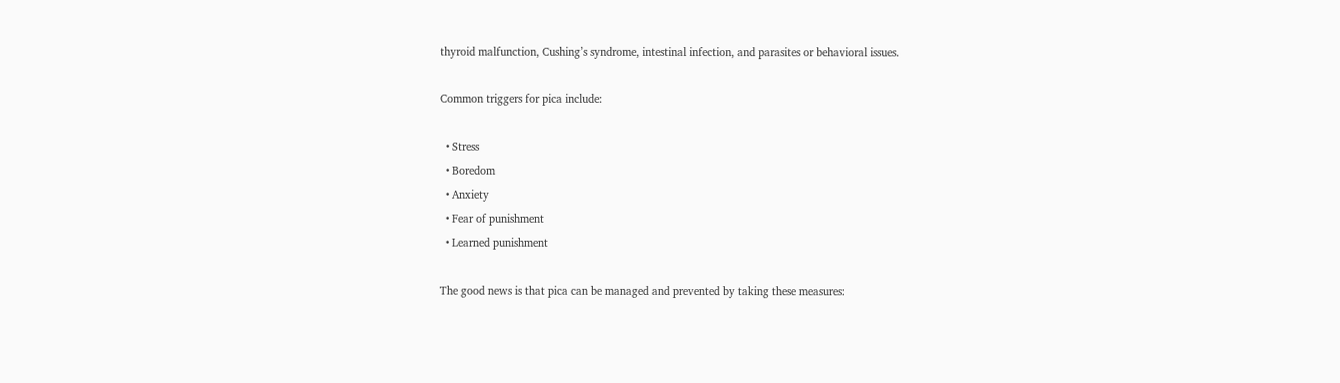thyroid malfunction, Cushing’s syndrome, intestinal infection, and parasites or behavioral issues.

Common triggers for pica include:

  • Stress
  • Boredom
  • Anxiety
  • Fear of punishment
  • Learned punishment

The good news is that pica can be managed and prevented by taking these measures: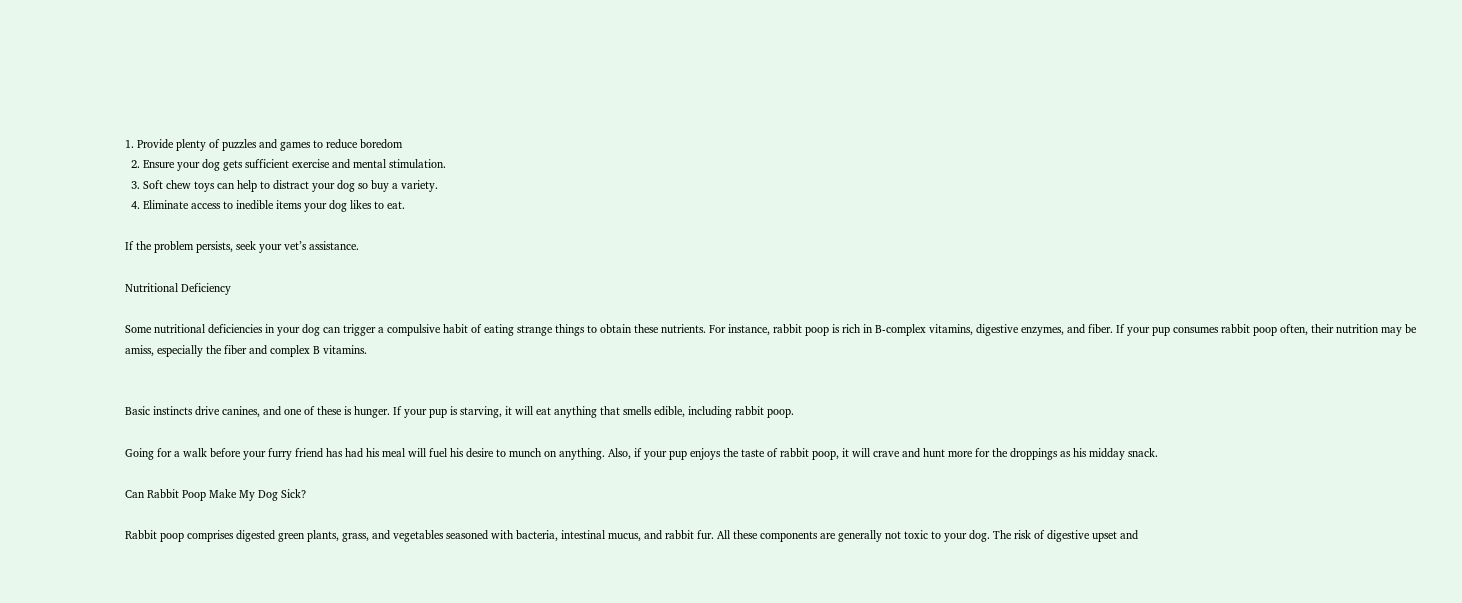1. Provide plenty of puzzles and games to reduce boredom
  2. Ensure your dog gets sufficient exercise and mental stimulation.
  3. Soft chew toys can help to distract your dog so buy a variety.
  4. Eliminate access to inedible items your dog likes to eat.

If the problem persists, seek your vet’s assistance.

Nutritional Deficiency

Some nutritional deficiencies in your dog can trigger a compulsive habit of eating strange things to obtain these nutrients. For instance, rabbit poop is rich in B-complex vitamins, digestive enzymes, and fiber. If your pup consumes rabbit poop often, their nutrition may be amiss, especially the fiber and complex B vitamins.


Basic instincts drive canines, and one of these is hunger. If your pup is starving, it will eat anything that smells edible, including rabbit poop.

Going for a walk before your furry friend has had his meal will fuel his desire to munch on anything. Also, if your pup enjoys the taste of rabbit poop, it will crave and hunt more for the droppings as his midday snack.

Can Rabbit Poop Make My Dog Sick?

Rabbit poop comprises digested green plants, grass, and vegetables seasoned with bacteria, intestinal mucus, and rabbit fur. All these components are generally not toxic to your dog. The risk of digestive upset and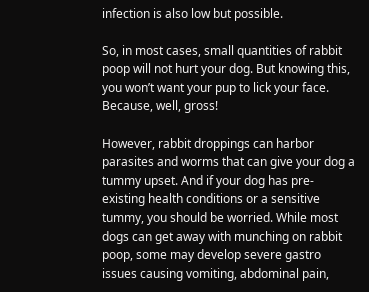infection is also low but possible.

So, in most cases, small quantities of rabbit poop will not hurt your dog. But knowing this, you won’t want your pup to lick your face. Because, well, gross!

However, rabbit droppings can harbor parasites and worms that can give your dog a tummy upset. And if your dog has pre-existing health conditions or a sensitive tummy, you should be worried. While most dogs can get away with munching on rabbit poop, some may develop severe gastro issues causing vomiting, abdominal pain,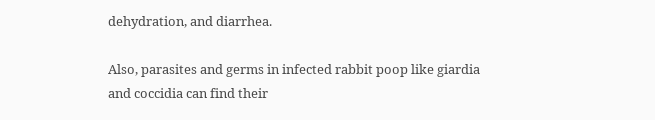dehydration, and diarrhea.

Also, parasites and germs in infected rabbit poop like giardia and coccidia can find their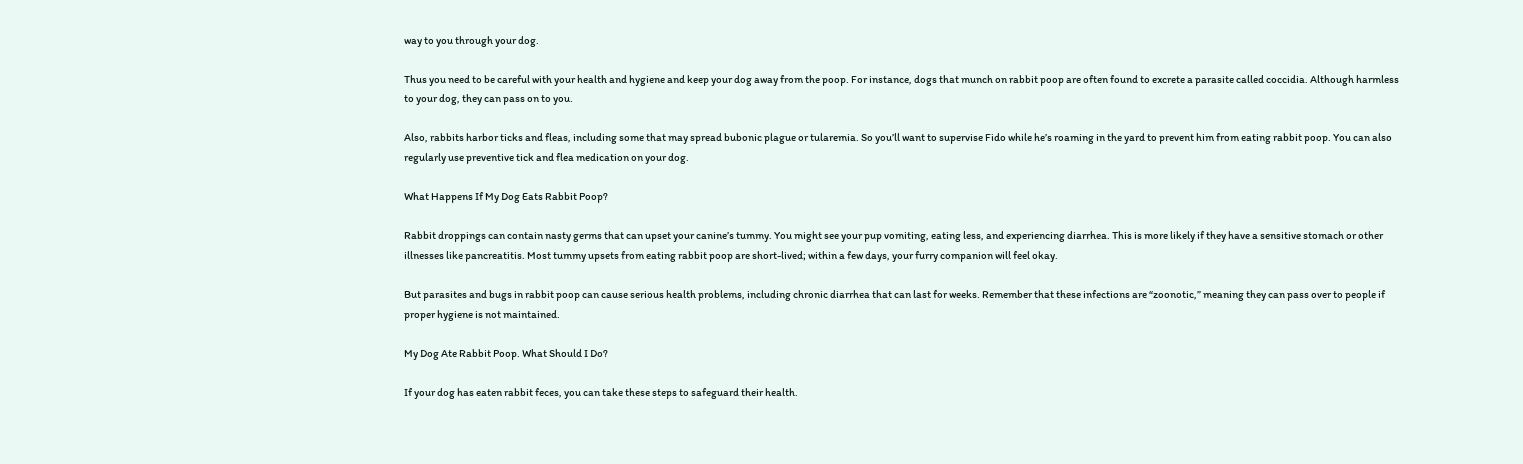way to you through your dog.

Thus you need to be careful with your health and hygiene and keep your dog away from the poop. For instance, dogs that munch on rabbit poop are often found to excrete a parasite called coccidia. Although harmless to your dog, they can pass on to you.

Also, rabbits harbor ticks and fleas, including some that may spread bubonic plague or tularemia. So you’ll want to supervise Fido while he’s roaming in the yard to prevent him from eating rabbit poop. You can also regularly use preventive tick and flea medication on your dog.

What Happens If My Dog Eats Rabbit Poop?

Rabbit droppings can contain nasty germs that can upset your canine’s tummy. You might see your pup vomiting, eating less, and experiencing diarrhea. This is more likely if they have a sensitive stomach or other illnesses like pancreatitis. Most tummy upsets from eating rabbit poop are short-lived; within a few days, your furry companion will feel okay.

But parasites and bugs in rabbit poop can cause serious health problems, including chronic diarrhea that can last for weeks. Remember that these infections are “zoonotic,” meaning they can pass over to people if proper hygiene is not maintained.

My Dog Ate Rabbit Poop. What Should I Do?

If your dog has eaten rabbit feces, you can take these steps to safeguard their health.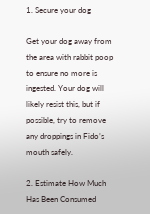1. Secure your dog

Get your dog away from the area with rabbit poop to ensure no more is ingested. Your dog will likely resist this, but if possible, try to remove any droppings in Fido’s mouth safely.

2. Estimate How Much Has Been Consumed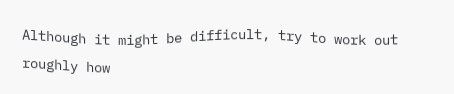Although it might be difficult, try to work out roughly how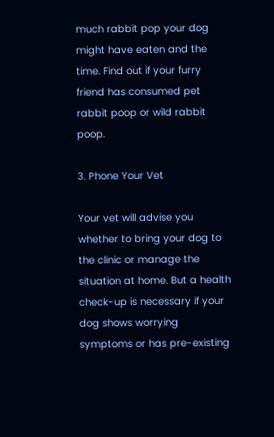much rabbit pop your dog might have eaten and the time. Find out if your furry friend has consumed pet rabbit poop or wild rabbit poop.

3. Phone Your Vet

Your vet will advise you whether to bring your dog to the clinic or manage the situation at home. But a health check-up is necessary if your dog shows worrying symptoms or has pre-existing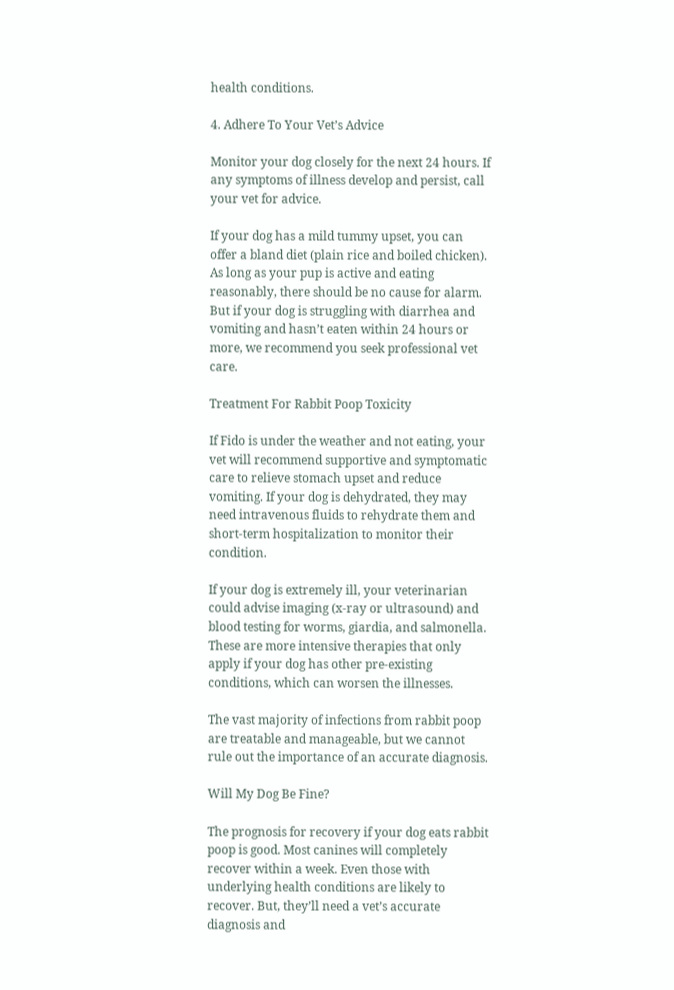health conditions.

4. Adhere To Your Vet’s Advice

Monitor your dog closely for the next 24 hours. If any symptoms of illness develop and persist, call your vet for advice.

If your dog has a mild tummy upset, you can offer a bland diet (plain rice and boiled chicken). As long as your pup is active and eating reasonably, there should be no cause for alarm. But if your dog is struggling with diarrhea and vomiting and hasn’t eaten within 24 hours or more, we recommend you seek professional vet care.

Treatment For Rabbit Poop Toxicity

If Fido is under the weather and not eating, your vet will recommend supportive and symptomatic care to relieve stomach upset and reduce vomiting. If your dog is dehydrated, they may need intravenous fluids to rehydrate them and short-term hospitalization to monitor their condition.

If your dog is extremely ill, your veterinarian could advise imaging (x-ray or ultrasound) and blood testing for worms, giardia, and salmonella. These are more intensive therapies that only apply if your dog has other pre-existing conditions, which can worsen the illnesses.

The vast majority of infections from rabbit poop are treatable and manageable, but we cannot rule out the importance of an accurate diagnosis.

Will My Dog Be Fine?

The prognosis for recovery if your dog eats rabbit poop is good. Most canines will completely recover within a week. Even those with underlying health conditions are likely to recover. But, they’ll need a vet’s accurate diagnosis and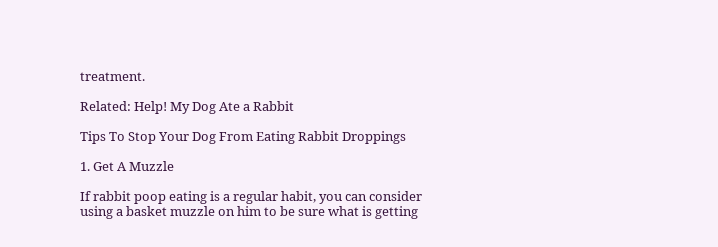treatment.

Related: Help! My Dog Ate a Rabbit

Tips To Stop Your Dog From Eating Rabbit Droppings

1. Get A Muzzle

If rabbit poop eating is a regular habit, you can consider using a basket muzzle on him to be sure what is getting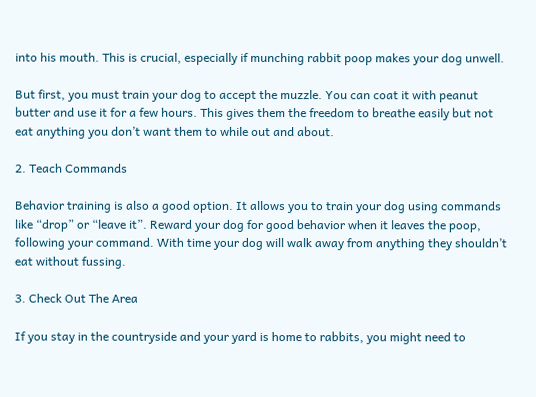into his mouth. This is crucial, especially if munching rabbit poop makes your dog unwell.

But first, you must train your dog to accept the muzzle. You can coat it with peanut butter and use it for a few hours. This gives them the freedom to breathe easily but not eat anything you don’t want them to while out and about.

2. Teach Commands

Behavior training is also a good option. It allows you to train your dog using commands like “drop” or “leave it”. Reward your dog for good behavior when it leaves the poop, following your command. With time your dog will walk away from anything they shouldn’t eat without fussing.

3. Check Out The Area

If you stay in the countryside and your yard is home to rabbits, you might need to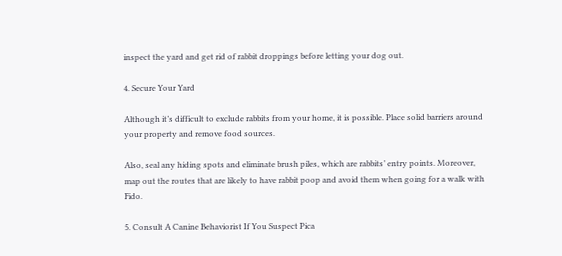inspect the yard and get rid of rabbit droppings before letting your dog out.

4. Secure Your Yard

Although it’s difficult to exclude rabbits from your home, it is possible. Place solid barriers around your property and remove food sources.

Also, seal any hiding spots and eliminate brush piles, which are rabbits’ entry points. Moreover, map out the routes that are likely to have rabbit poop and avoid them when going for a walk with Fido.

5. Consult A Canine Behaviorist If You Suspect Pica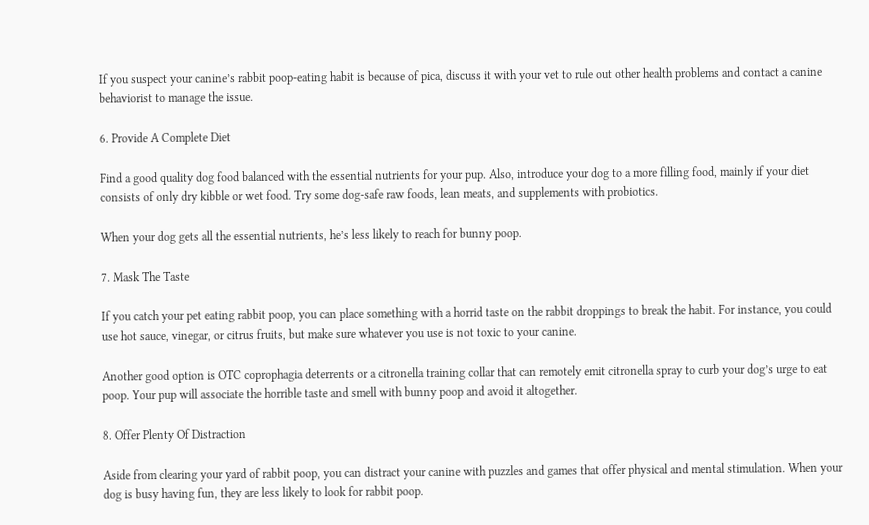If you suspect your canine’s rabbit poop-eating habit is because of pica, discuss it with your vet to rule out other health problems and contact a canine behaviorist to manage the issue.

6. Provide A Complete Diet

Find a good quality dog food balanced with the essential nutrients for your pup. Also, introduce your dog to a more filling food, mainly if your diet consists of only dry kibble or wet food. Try some dog-safe raw foods, lean meats, and supplements with probiotics.

When your dog gets all the essential nutrients, he’s less likely to reach for bunny poop.

7. Mask The Taste

If you catch your pet eating rabbit poop, you can place something with a horrid taste on the rabbit droppings to break the habit. For instance, you could use hot sauce, vinegar, or citrus fruits, but make sure whatever you use is not toxic to your canine.

Another good option is OTC coprophagia deterrents or a citronella training collar that can remotely emit citronella spray to curb your dog’s urge to eat poop. Your pup will associate the horrible taste and smell with bunny poop and avoid it altogether.

8. Offer Plenty Of Distraction

Aside from clearing your yard of rabbit poop, you can distract your canine with puzzles and games that offer physical and mental stimulation. When your dog is busy having fun, they are less likely to look for rabbit poop.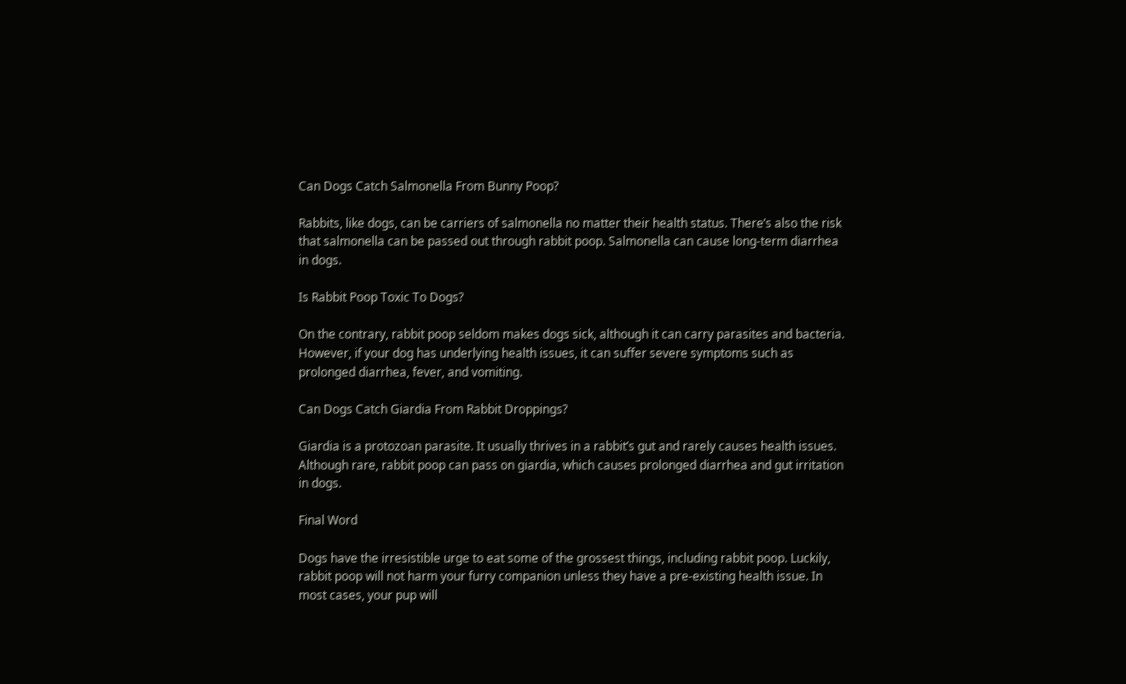Can Dogs Catch Salmonella From Bunny Poop?

Rabbits, like dogs, can be carriers of salmonella no matter their health status. There’s also the risk that salmonella can be passed out through rabbit poop. Salmonella can cause long-term diarrhea in dogs.

Is Rabbit Poop Toxic To Dogs?

On the contrary, rabbit poop seldom makes dogs sick, although it can carry parasites and bacteria. However, if your dog has underlying health issues, it can suffer severe symptoms such as prolonged diarrhea, fever, and vomiting.

Can Dogs Catch Giardia From Rabbit Droppings?

Giardia is a protozoan parasite. It usually thrives in a rabbit’s gut and rarely causes health issues. Although rare, rabbit poop can pass on giardia, which causes prolonged diarrhea and gut irritation in dogs.

Final Word

Dogs have the irresistible urge to eat some of the grossest things, including rabbit poop. Luckily, rabbit poop will not harm your furry companion unless they have a pre-existing health issue. In most cases, your pup will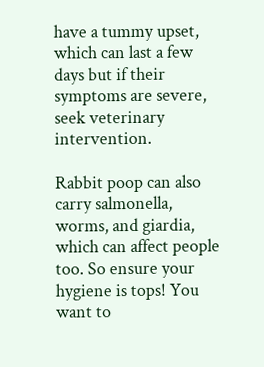have a tummy upset, which can last a few days but if their symptoms are severe, seek veterinary intervention.

Rabbit poop can also carry salmonella, worms, and giardia, which can affect people too. So ensure your hygiene is tops! You want to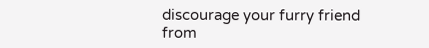discourage your furry friend from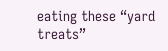eating these “yard treats”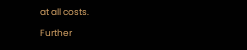at all costs.

Further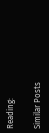Reading:

Similar Posts